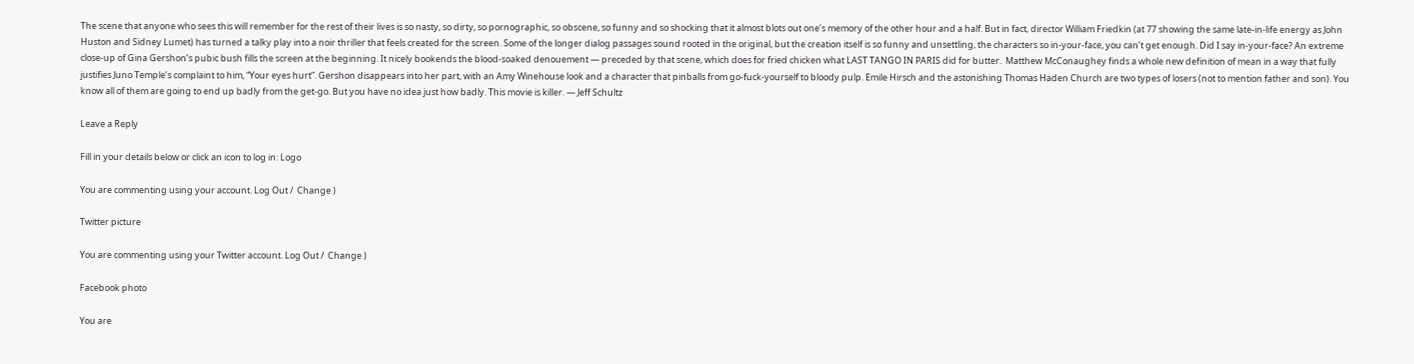The scene that anyone who sees this will remember for the rest of their lives is so nasty, so dirty, so pornographic, so obscene, so funny and so shocking that it almost blots out one’s memory of the other hour and a half. But in fact, director William Friedkin (at 77 showing the same late-in-life energy as John Huston and Sidney Lumet) has turned a talky play into a noir thriller that feels created for the screen. Some of the longer dialog passages sound rooted in the original, but the creation itself is so funny and unsettling, the characters so in-your-face, you can’t get enough. Did I say in-your-face? An extreme close-up of Gina Gershon’s pubic bush fills the screen at the beginning. It nicely bookends the blood-soaked denouement — preceded by that scene, which does for fried chicken what LAST TANGO IN PARIS did for butter.  Matthew McConaughey finds a whole new definition of mean in a way that fully justifies Juno Temple’s complaint to him, “Your eyes hurt”. Gershon disappears into her part, with an Amy Winehouse look and a character that pinballs from go-fuck-yourself to bloody pulp. Emile Hirsch and the astonishing Thomas Haden Church are two types of losers (not to mention father and son). You know all of them are going to end up badly from the get-go. But you have no idea just how badly. This movie is killer. — Jeff Schultz

Leave a Reply

Fill in your details below or click an icon to log in: Logo

You are commenting using your account. Log Out /  Change )

Twitter picture

You are commenting using your Twitter account. Log Out /  Change )

Facebook photo

You are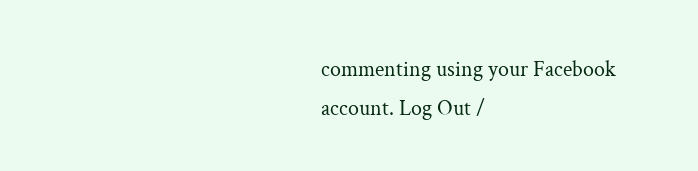commenting using your Facebook account. Log Out /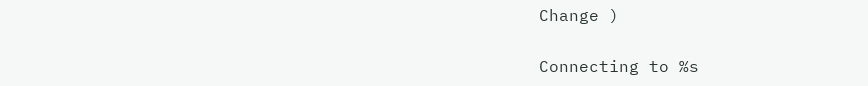Change )

Connecting to %s